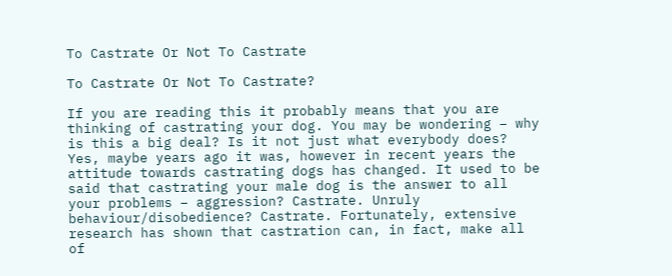To Castrate Or Not To Castrate

To Castrate Or Not To Castrate?

If you are reading this it probably means that you are thinking of castrating your dog. You may be wondering – why is this a big deal? Is it not just what everybody does? Yes, maybe years ago it was, however in recent years the attitude towards castrating dogs has changed. It used to be said that castrating your male dog is the answer to all your problems – aggression? Castrate. Unruly behaviour/disobedience? Castrate. Fortunately, extensive research has shown that castration can, in fact, make all of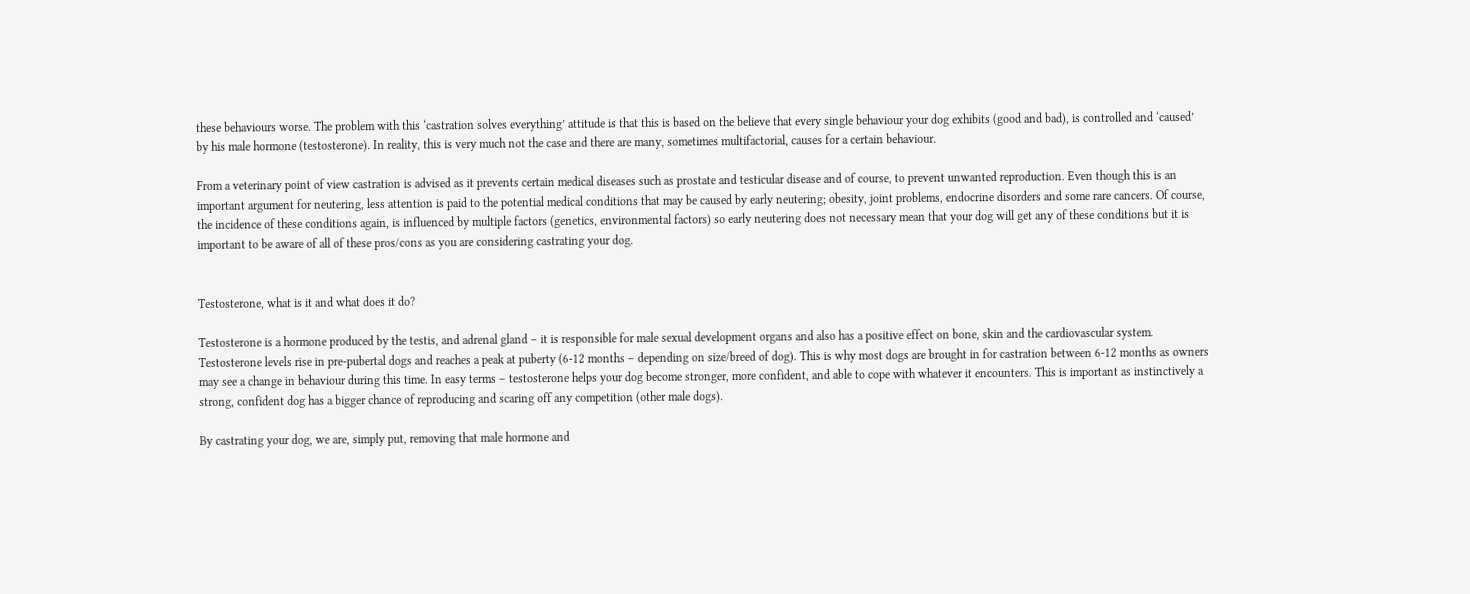these behaviours worse. The problem with this ‘castration solves everything’ attitude is that this is based on the believe that every single behaviour your dog exhibits (good and bad), is controlled and ‘caused’ by his male hormone (testosterone). In reality, this is very much not the case and there are many, sometimes multifactorial, causes for a certain behaviour.

From a veterinary point of view castration is advised as it prevents certain medical diseases such as prostate and testicular disease and of course, to prevent unwanted reproduction. Even though this is an important argument for neutering, less attention is paid to the potential medical conditions that may be caused by early neutering; obesity, joint problems, endocrine disorders and some rare cancers. Of course, the incidence of these conditions again, is influenced by multiple factors (genetics, environmental factors) so early neutering does not necessary mean that your dog will get any of these conditions but it is important to be aware of all of these pros/cons as you are considering castrating your dog.


Testosterone, what is it and what does it do?

Testosterone is a hormone produced by the testis, and adrenal gland – it is responsible for male sexual development organs and also has a positive effect on bone, skin and the cardiovascular system. Testosterone levels rise in pre-pubertal dogs and reaches a peak at puberty (6-12 months – depending on size/breed of dog). This is why most dogs are brought in for castration between 6-12 months as owners may see a change in behaviour during this time. In easy terms – testosterone helps your dog become stronger, more confident, and able to cope with whatever it encounters. This is important as instinctively a strong, confident dog has a bigger chance of reproducing and scaring off any competition (other male dogs).

By castrating your dog, we are, simply put, removing that male hormone and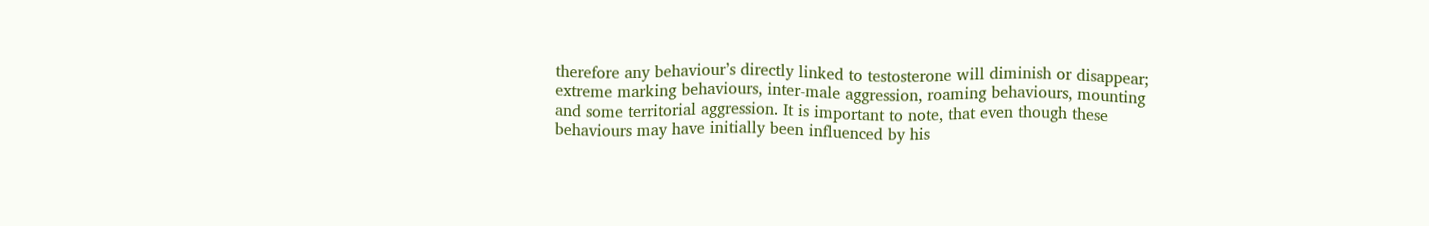therefore any behaviour’s directly linked to testosterone will diminish or disappear; extreme marking behaviours, inter-male aggression, roaming behaviours, mounting and some territorial aggression. It is important to note, that even though these behaviours may have initially been influenced by his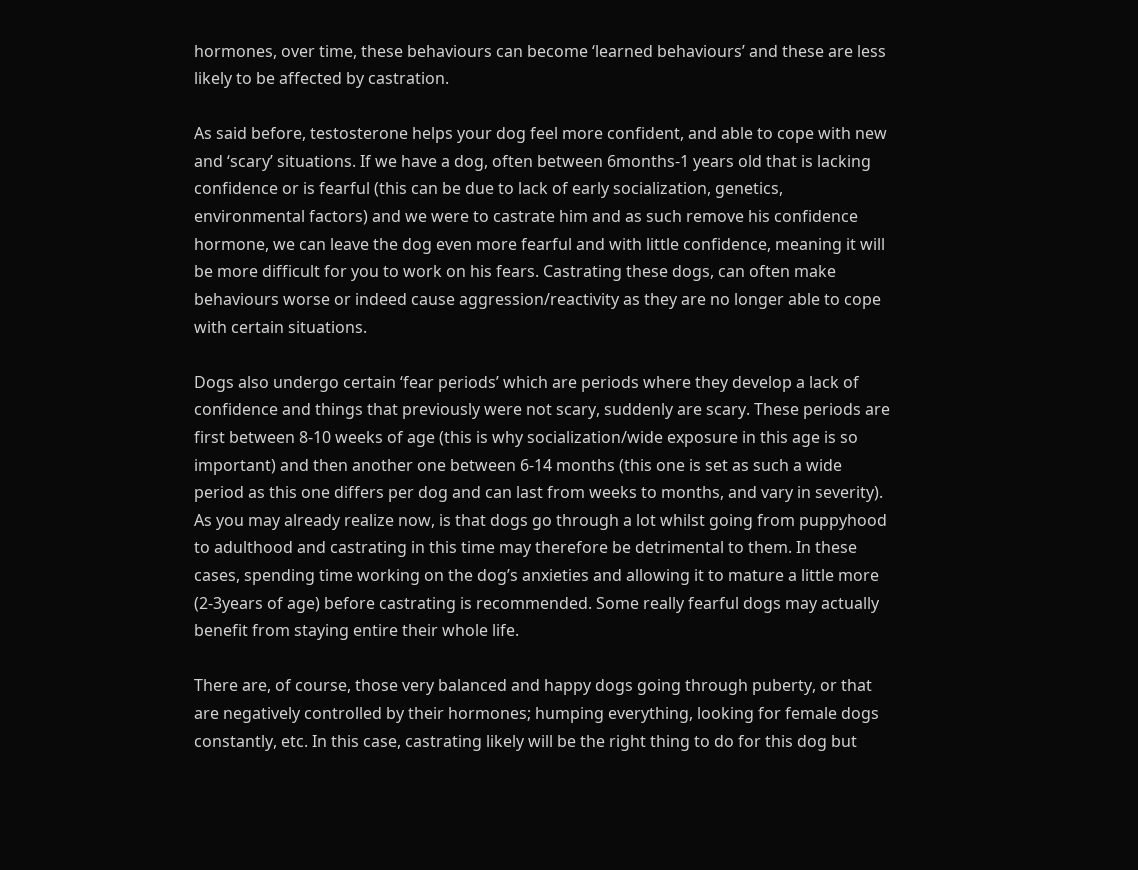hormones, over time, these behaviours can become ‘learned behaviours’ and these are less likely to be affected by castration.

As said before, testosterone helps your dog feel more confident, and able to cope with new and ‘scary’ situations. If we have a dog, often between 6months-1 years old that is lacking confidence or is fearful (this can be due to lack of early socialization, genetics, environmental factors) and we were to castrate him and as such remove his confidence hormone, we can leave the dog even more fearful and with little confidence, meaning it will be more difficult for you to work on his fears. Castrating these dogs, can often make behaviours worse or indeed cause aggression/reactivity as they are no longer able to cope with certain situations.

Dogs also undergo certain ‘fear periods’ which are periods where they develop a lack of confidence and things that previously were not scary, suddenly are scary. These periods are first between 8-10 weeks of age (this is why socialization/wide exposure in this age is so important) and then another one between 6-14 months (this one is set as such a wide period as this one differs per dog and can last from weeks to months, and vary in severity). As you may already realize now, is that dogs go through a lot whilst going from puppyhood to adulthood and castrating in this time may therefore be detrimental to them. In these cases, spending time working on the dog’s anxieties and allowing it to mature a little more (2-3years of age) before castrating is recommended. Some really fearful dogs may actually benefit from staying entire their whole life.

There are, of course, those very balanced and happy dogs going through puberty, or that are negatively controlled by their hormones; humping everything, looking for female dogs constantly, etc. In this case, castrating likely will be the right thing to do for this dog but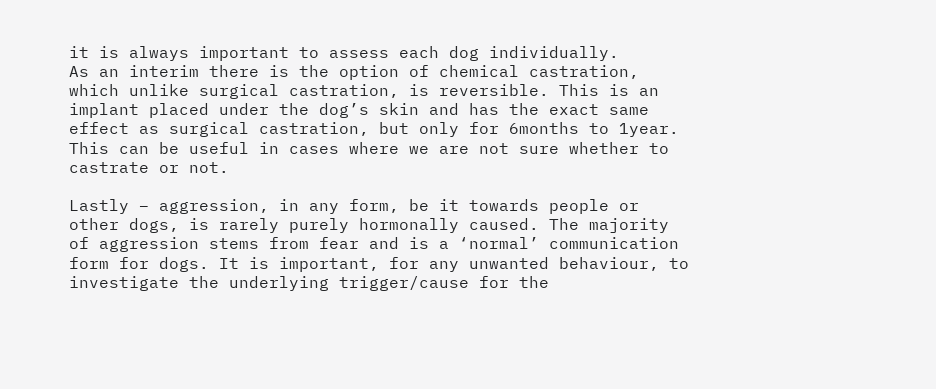it is always important to assess each dog individually.
As an interim there is the option of chemical castration, which unlike surgical castration, is reversible. This is an implant placed under the dog’s skin and has the exact same effect as surgical castration, but only for 6months to 1year. This can be useful in cases where we are not sure whether to castrate or not.

Lastly – aggression, in any form, be it towards people or other dogs, is rarely purely hormonally caused. The majority of aggression stems from fear and is a ‘normal’ communication form for dogs. It is important, for any unwanted behaviour, to investigate the underlying trigger/cause for the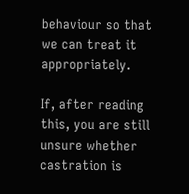behaviour so that we can treat it appropriately.

If, after reading this, you are still unsure whether castration is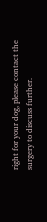right for your dog, please contact the surgery to discuss further.